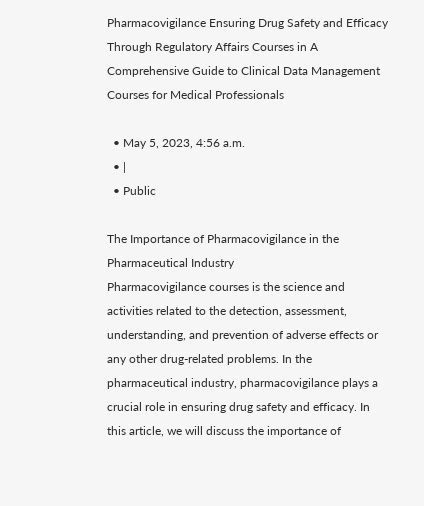Pharmacovigilance Ensuring Drug Safety and Efficacy Through Regulatory Affairs Courses in A Comprehensive Guide to Clinical Data Management Courses for Medical Professionals

  • May 5, 2023, 4:56 a.m.
  • |
  • Public

The Importance of Pharmacovigilance in the Pharmaceutical Industry
Pharmacovigilance courses is the science and activities related to the detection, assessment, understanding, and prevention of adverse effects or any other drug-related problems. In the pharmaceutical industry, pharmacovigilance plays a crucial role in ensuring drug safety and efficacy. In this article, we will discuss the importance of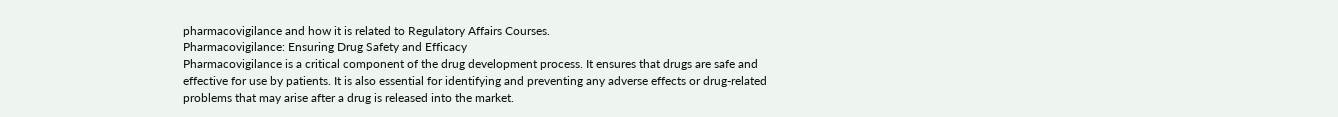pharmacovigilance and how it is related to Regulatory Affairs Courses.
Pharmacovigilance: Ensuring Drug Safety and Efficacy
Pharmacovigilance is a critical component of the drug development process. It ensures that drugs are safe and effective for use by patients. It is also essential for identifying and preventing any adverse effects or drug-related problems that may arise after a drug is released into the market.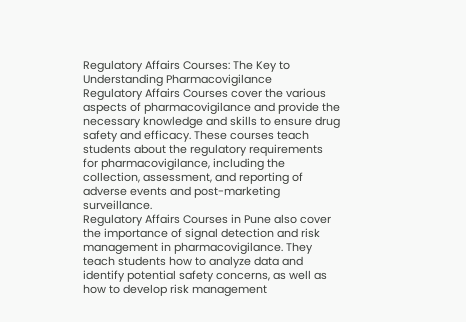Regulatory Affairs Courses: The Key to Understanding Pharmacovigilance
Regulatory Affairs Courses cover the various aspects of pharmacovigilance and provide the necessary knowledge and skills to ensure drug safety and efficacy. These courses teach students about the regulatory requirements for pharmacovigilance, including the collection, assessment, and reporting of adverse events and post-marketing surveillance.
Regulatory Affairs Courses in Pune also cover the importance of signal detection and risk management in pharmacovigilance. They teach students how to analyze data and identify potential safety concerns, as well as how to develop risk management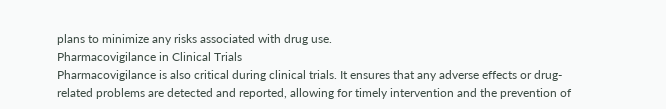plans to minimize any risks associated with drug use.
Pharmacovigilance in Clinical Trials
Pharmacovigilance is also critical during clinical trials. It ensures that any adverse effects or drug-related problems are detected and reported, allowing for timely intervention and the prevention of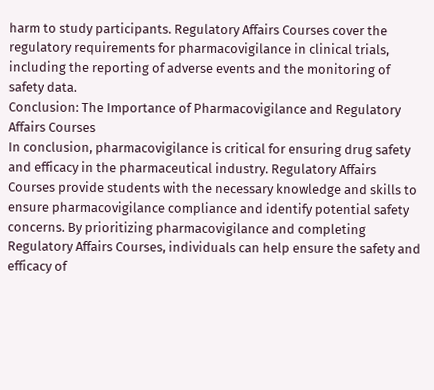harm to study participants. Regulatory Affairs Courses cover the regulatory requirements for pharmacovigilance in clinical trials, including the reporting of adverse events and the monitoring of safety data.
Conclusion: The Importance of Pharmacovigilance and Regulatory Affairs Courses
In conclusion, pharmacovigilance is critical for ensuring drug safety and efficacy in the pharmaceutical industry. Regulatory Affairs Courses provide students with the necessary knowledge and skills to ensure pharmacovigilance compliance and identify potential safety concerns. By prioritizing pharmacovigilance and completing Regulatory Affairs Courses, individuals can help ensure the safety and efficacy of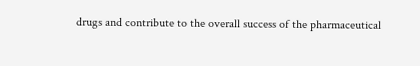drugs and contribute to the overall success of the pharmaceutical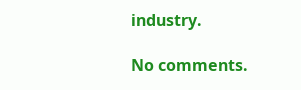industry.

No comments.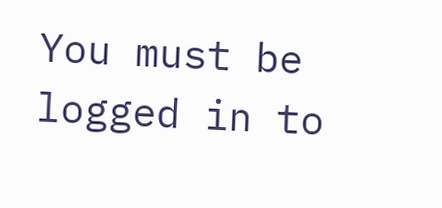You must be logged in to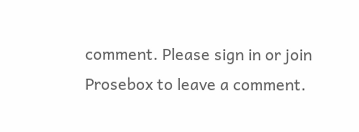comment. Please sign in or join Prosebox to leave a comment.